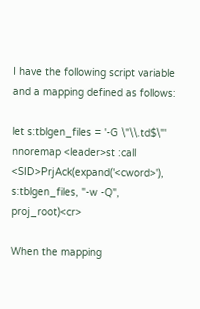I have the following script variable and a mapping defined as follows:

let s:tblgen_files = '-G \"\\.td$\"'
nnoremap <leader>st :call <SID>PrjAck(expand('<cword>'), s:tblgen_files, "-w -Q", proj_root)<cr>

When the mapping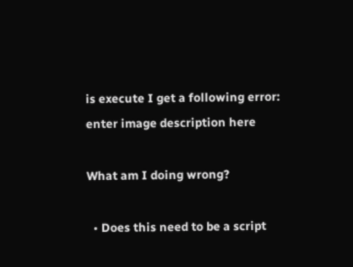is execute I get a following error: enter image description here

What am I doing wrong?

  • Does this need to be a script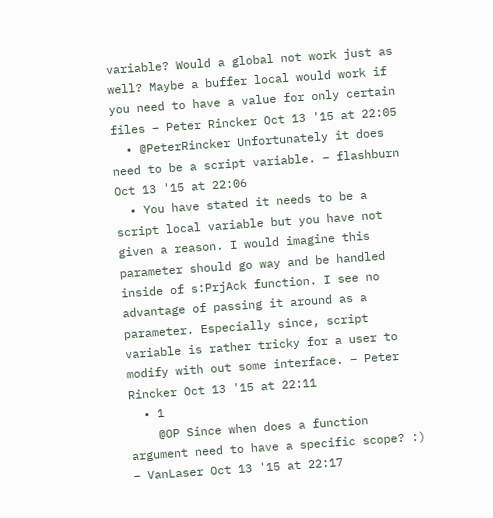variable? Would a global not work just as well? Maybe a buffer local would work if you need to have a value for only certain files – Peter Rincker Oct 13 '15 at 22:05
  • @PeterRincker Unfortunately it does need to be a script variable. – flashburn Oct 13 '15 at 22:06
  • You have stated it needs to be a script local variable but you have not given a reason. I would imagine this parameter should go way and be handled inside of s:PrjAck function. I see no advantage of passing it around as a parameter. Especially since, script variable is rather tricky for a user to modify with out some interface. – Peter Rincker Oct 13 '15 at 22:11
  • 1
    @OP Since when does a function argument need to have a specific scope? :) – VanLaser Oct 13 '15 at 22:17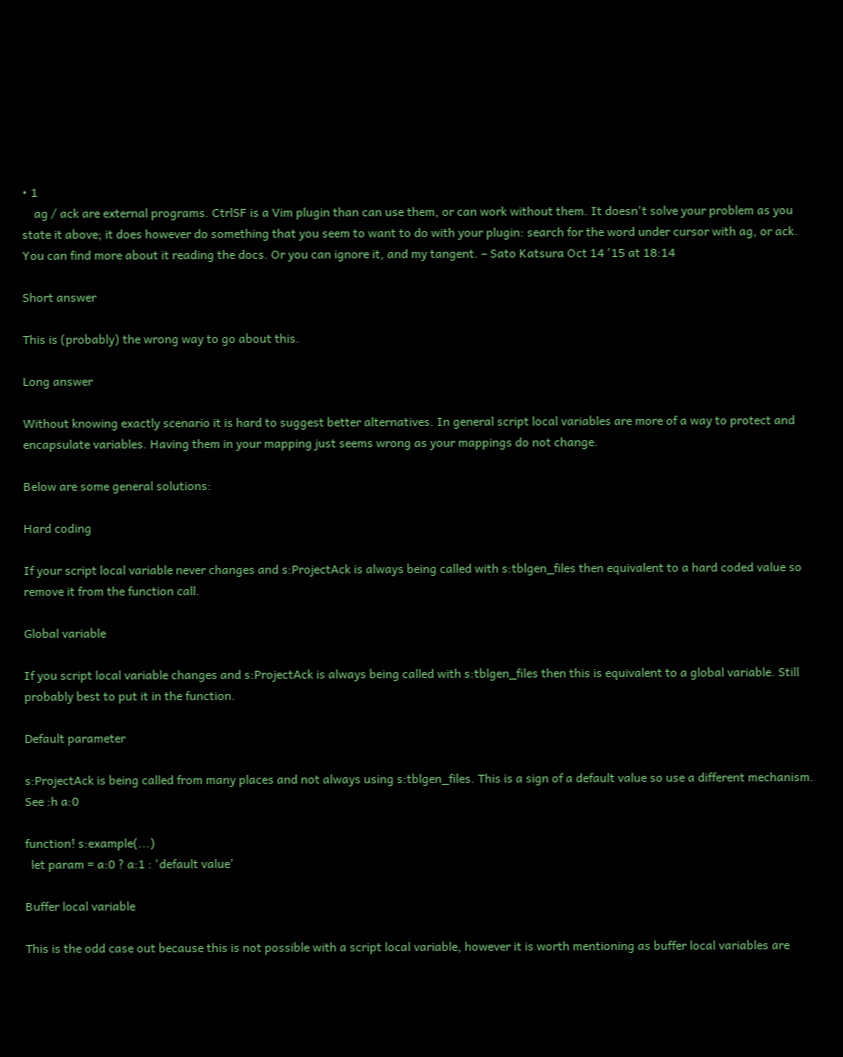• 1
    ag / ack are external programs. CtrlSF is a Vim plugin than can use them, or can work without them. It doesn't solve your problem as you state it above; it does however do something that you seem to want to do with your plugin: search for the word under cursor with ag, or ack. You can find more about it reading the docs. Or you can ignore it, and my tangent. – Sato Katsura Oct 14 '15 at 18:14

Short answer

This is (probably) the wrong way to go about this.

Long answer

Without knowing exactly scenario it is hard to suggest better alternatives. In general script local variables are more of a way to protect and encapsulate variables. Having them in your mapping just seems wrong as your mappings do not change.

Below are some general solutions:

Hard coding

If your script local variable never changes and s:ProjectAck is always being called with s:tblgen_files then equivalent to a hard coded value so remove it from the function call.

Global variable

If you script local variable changes and s:ProjectAck is always being called with s:tblgen_files then this is equivalent to a global variable. Still probably best to put it in the function.

Default parameter

s:ProjectAck is being called from many places and not always using s:tblgen_files. This is a sign of a default value so use a different mechanism. See :h a:0

function! s:example(...)
  let param = a:0 ? a:1 : 'default value'

Buffer local variable

This is the odd case out because this is not possible with a script local variable, however it is worth mentioning as buffer local variables are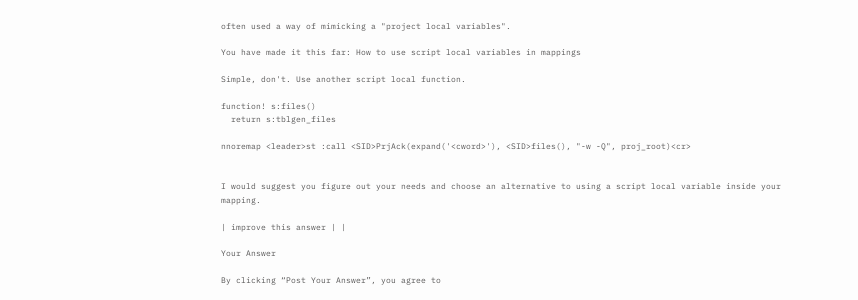often used a way of mimicking a "project local variables".

You have made it this far: How to use script local variables in mappings

Simple, don't. Use another script local function.

function! s:files()
  return s:tblgen_files

nnoremap <leader>st :call <SID>PrjAck(expand('<cword>'), <SID>files(), "-w -Q", proj_root)<cr>


I would suggest you figure out your needs and choose an alternative to using a script local variable inside your mapping.

| improve this answer | |

Your Answer

By clicking “Post Your Answer”, you agree to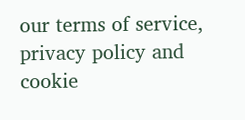our terms of service, privacy policy and cookie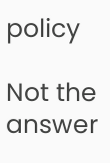policy

Not the answer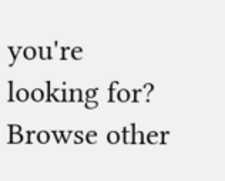you're looking for? Browse other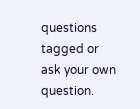questions tagged or ask your own question.